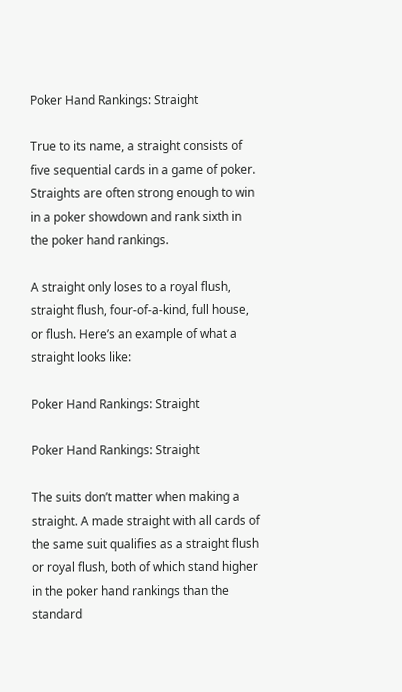Poker Hand Rankings: Straight

True to its name, a straight consists of five sequential cards in a game of poker. Straights are often strong enough to win in a poker showdown and rank sixth in the poker hand rankings.

A straight only loses to a royal flush, straight flush, four-of-a-kind, full house, or flush. Here’s an example of what a straight looks like:

Poker Hand Rankings: Straight

Poker Hand Rankings: Straight

The suits don’t matter when making a straight. A made straight with all cards of the same suit qualifies as a straight flush or royal flush, both of which stand higher in the poker hand rankings than the standard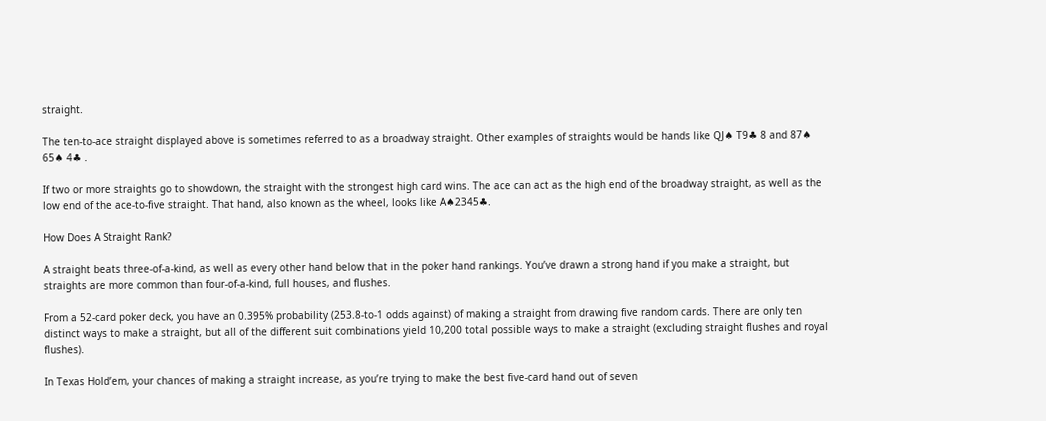straight.

The ten-to-ace straight displayed above is sometimes referred to as a broadway straight. Other examples of straights would be hands like QJ♠ T9♣ 8 and 87♠ 65♠ 4♣ .

If two or more straights go to showdown, the straight with the strongest high card wins. The ace can act as the high end of the broadway straight, as well as the low end of the ace-to-five straight. That hand, also known as the wheel, looks like A♠2345♣.

How Does A Straight Rank?

A straight beats three-of-a-kind, as well as every other hand below that in the poker hand rankings. You’ve drawn a strong hand if you make a straight, but straights are more common than four-of-a-kind, full houses, and flushes.

From a 52-card poker deck, you have an 0.395% probability (253.8-to-1 odds against) of making a straight from drawing five random cards. There are only ten distinct ways to make a straight, but all of the different suit combinations yield 10,200 total possible ways to make a straight (excluding straight flushes and royal flushes).

In Texas Hold’em, your chances of making a straight increase, as you’re trying to make the best five-card hand out of seven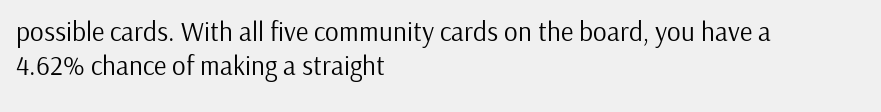possible cards. With all five community cards on the board, you have a 4.62% chance of making a straight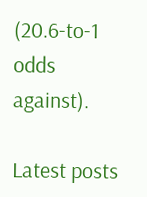(20.6-to-1 odds against).

Latest posts